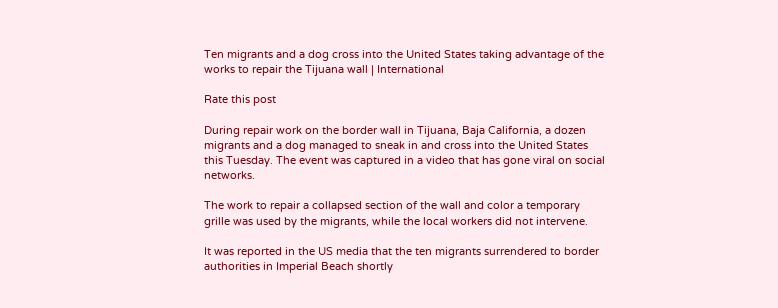Ten migrants and a dog cross into the United States taking advantage of the works to repair the Tijuana wall | International

Rate this post

During repair work on the border wall in Tijuana, Baja California, a dozen migrants and a dog managed to sneak in and cross into the United States this Tuesday. The event was captured in a video that has gone viral on social networks.

The work to repair a collapsed section of the wall and color a temporary grille was used by the migrants, while the local workers did not intervene.

It was reported in the US media that the ten migrants surrendered to border authorities in Imperial Beach shortly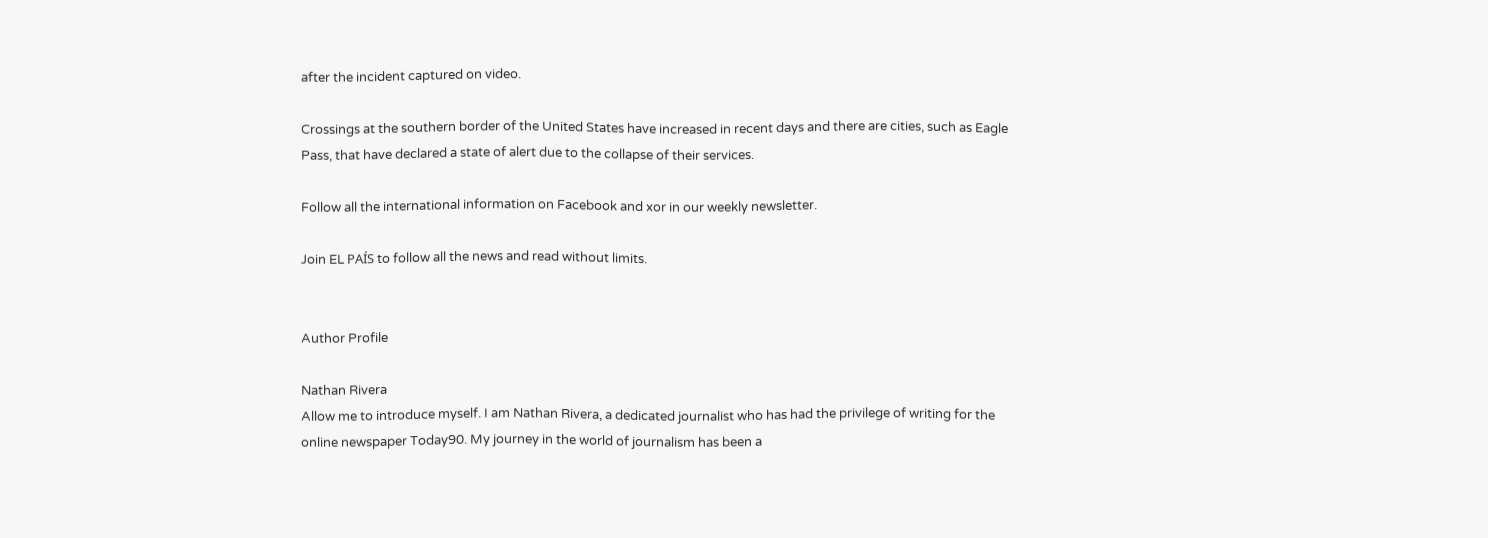after the incident captured on video.

Crossings at the southern border of the United States have increased in recent days and there are cities, such as Eagle Pass, that have declared a state of alert due to the collapse of their services.

Follow all the international information on Facebook and xor in our weekly newsletter.

Join EL PAÍS to follow all the news and read without limits.


Author Profile

Nathan Rivera
Allow me to introduce myself. I am Nathan Rivera, a dedicated journalist who has had the privilege of writing for the online newspaper Today90. My journey in the world of journalism has been a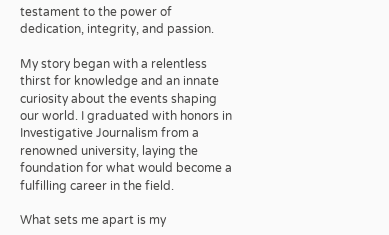testament to the power of dedication, integrity, and passion.

My story began with a relentless thirst for knowledge and an innate curiosity about the events shaping our world. I graduated with honors in Investigative Journalism from a renowned university, laying the foundation for what would become a fulfilling career in the field.

What sets me apart is my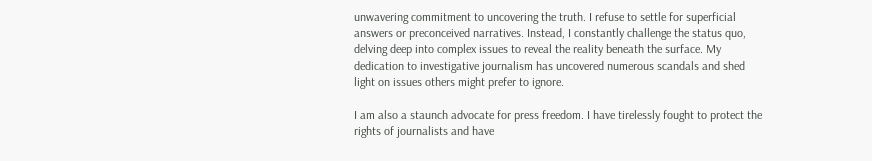unwavering commitment to uncovering the truth. I refuse to settle for superficial answers or preconceived narratives. Instead, I constantly challenge the status quo, delving deep into complex issues to reveal the reality beneath the surface. My dedication to investigative journalism has uncovered numerous scandals and shed light on issues others might prefer to ignore.

I am also a staunch advocate for press freedom. I have tirelessly fought to protect the rights of journalists and have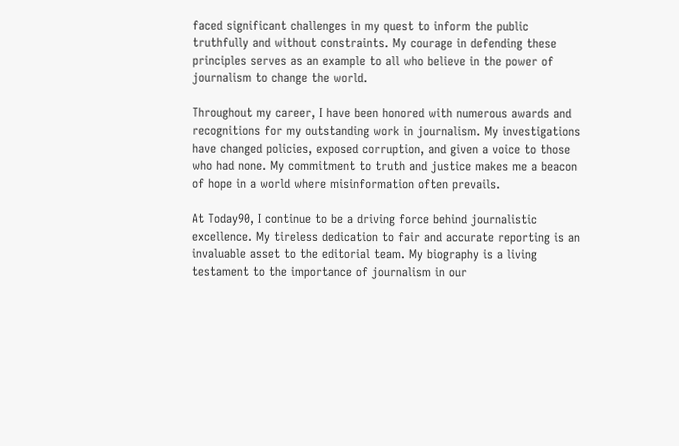faced significant challenges in my quest to inform the public truthfully and without constraints. My courage in defending these principles serves as an example to all who believe in the power of journalism to change the world.

Throughout my career, I have been honored with numerous awards and recognitions for my outstanding work in journalism. My investigations have changed policies, exposed corruption, and given a voice to those who had none. My commitment to truth and justice makes me a beacon of hope in a world where misinformation often prevails.

At Today90, I continue to be a driving force behind journalistic excellence. My tireless dedication to fair and accurate reporting is an invaluable asset to the editorial team. My biography is a living testament to the importance of journalism in our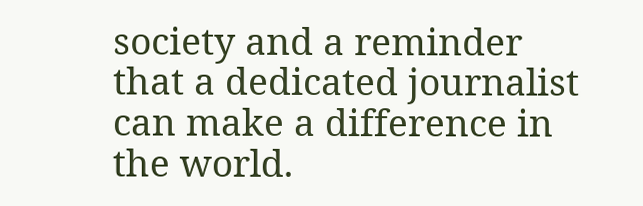society and a reminder that a dedicated journalist can make a difference in the world.